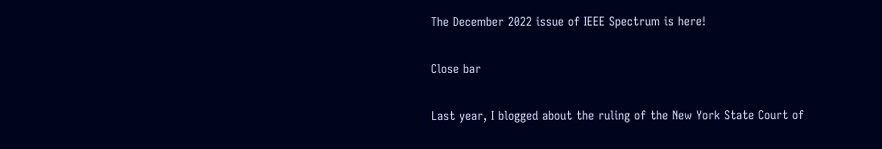The December 2022 issue of IEEE Spectrum is here!

Close bar

Last year, I blogged about the ruling of the New York State Court of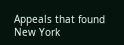Appeals that found New York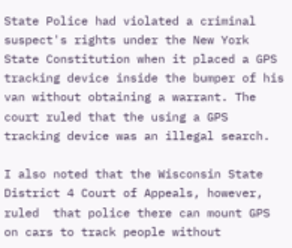State Police had violated a criminal suspect's rights under the New York State Constitution when it placed a GPS tracking device inside the bumper of his van without obtaining a warrant. The court ruled that the using a GPS tracking device was an illegal search.

I also noted that the Wisconsin State District 4 Court of Appeals, however, ruled  that police there can mount GPS on cars to track people without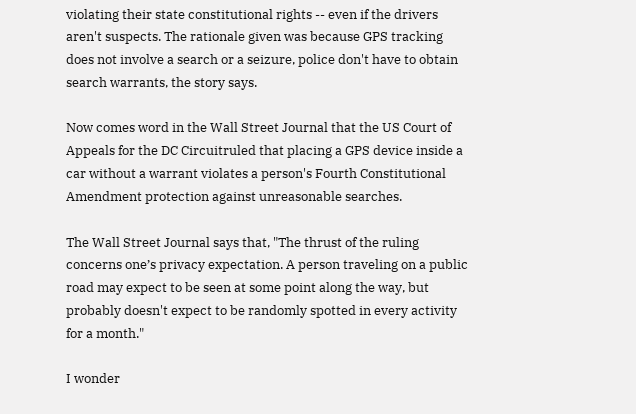violating their state constitutional rights -- even if the drivers aren't suspects. The rationale given was because GPS tracking does not involve a search or a seizure, police don't have to obtain search warrants, the story says.

Now comes word in the Wall Street Journal that the US Court of Appeals for the DC Circuitruled that placing a GPS device inside a car without a warrant violates a person's Fourth Constitutional Amendment protection against unreasonable searches.

The Wall Street Journal says that, "The thrust of the ruling concerns one’s privacy expectation. A person traveling on a public road may expect to be seen at some point along the way, but probably doesn't expect to be randomly spotted in every activity for a month."

I wonder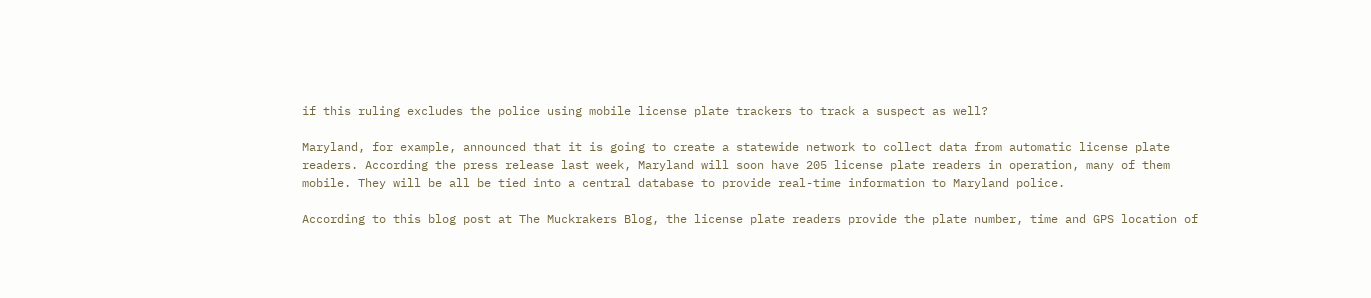if this ruling excludes the police using mobile license plate trackers to track a suspect as well?

Maryland, for example, announced that it is going to create a statewide network to collect data from automatic license plate readers. According the press release last week, Maryland will soon have 205 license plate readers in operation, many of them mobile. They will be all be tied into a central database to provide real-time information to Maryland police.

According to this blog post at The Muckrakers Blog, the license plate readers provide the plate number, time and GPS location of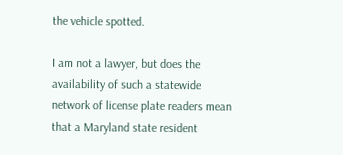the vehicle spotted.

I am not a lawyer, but does the availability of such a statewide network of license plate readers mean that a Maryland state resident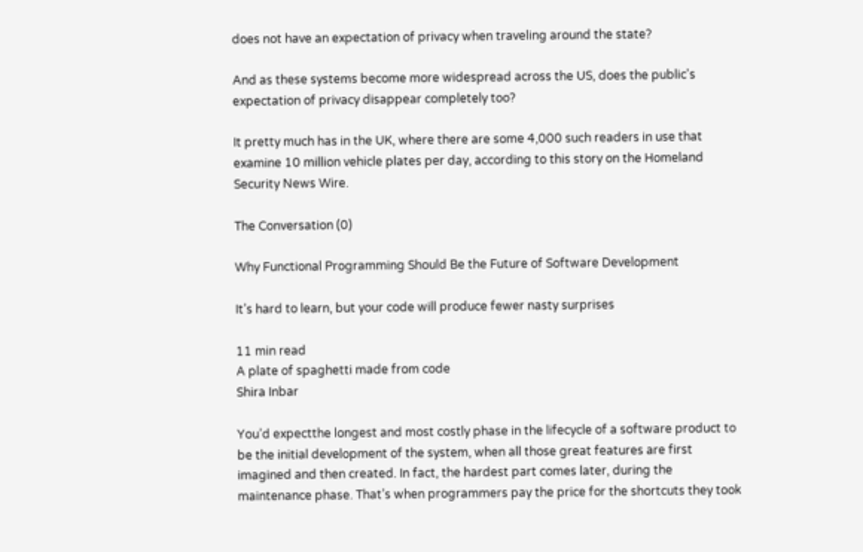does not have an expectation of privacy when traveling around the state?

And as these systems become more widespread across the US, does the public's expectation of privacy disappear completely too?

It pretty much has in the UK, where there are some 4,000 such readers in use that examine 10 million vehicle plates per day, according to this story on the Homeland Security News Wire.

The Conversation (0)

Why Functional Programming Should Be the Future of Software Development

It’s hard to learn, but your code will produce fewer nasty surprises

11 min read
A plate of spaghetti made from code
Shira Inbar

You’d expectthe longest and most costly phase in the lifecycle of a software product to be the initial development of the system, when all those great features are first imagined and then created. In fact, the hardest part comes later, during the maintenance phase. That’s when programmers pay the price for the shortcuts they took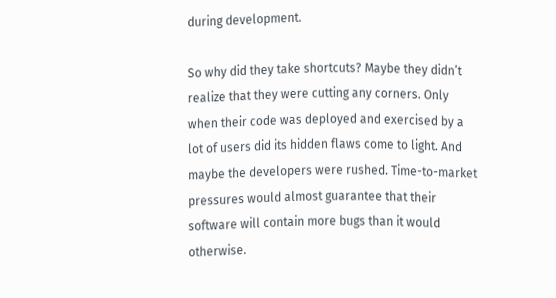during development.

So why did they take shortcuts? Maybe they didn’t realize that they were cutting any corners. Only when their code was deployed and exercised by a lot of users did its hidden flaws come to light. And maybe the developers were rushed. Time-to-market pressures would almost guarantee that their software will contain more bugs than it would otherwise.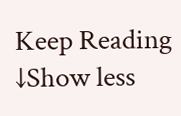Keep Reading ↓Show less